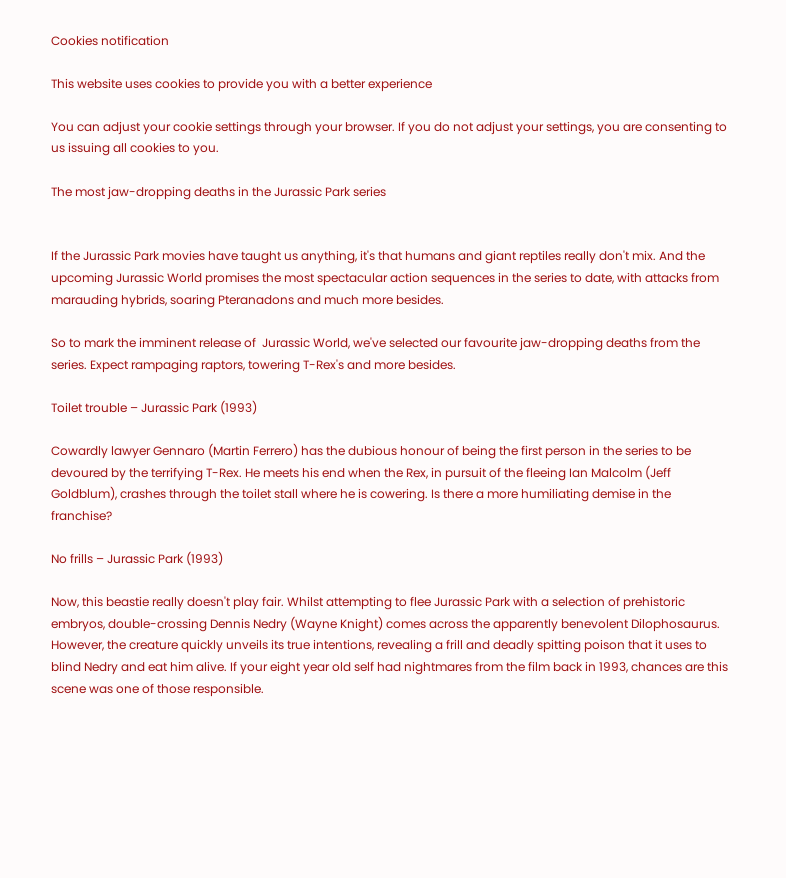Cookies notification

This website uses cookies to provide you with a better experience

You can adjust your cookie settings through your browser. If you do not adjust your settings, you are consenting to us issuing all cookies to you.

The most jaw-dropping deaths in the Jurassic Park series


If the Jurassic Park movies have taught us anything, it's that humans and giant reptiles really don't mix. And the upcoming Jurassic World promises the most spectacular action sequences in the series to date, with attacks from marauding hybrids, soaring Pteranadons and much more besides.

So to mark the imminent release of  Jurassic World, we've selected our favourite jaw-dropping deaths from the series. Expect rampaging raptors, towering T-Rex's and more besides.

Toilet trouble – Jurassic Park (1993)

Cowardly lawyer Gennaro (Martin Ferrero) has the dubious honour of being the first person in the series to be devoured by the terrifying T-Rex. He meets his end when the Rex, in pursuit of the fleeing Ian Malcolm (Jeff Goldblum), crashes through the toilet stall where he is cowering. Is there a more humiliating demise in the franchise?

No frills – Jurassic Park (1993)

Now, this beastie really doesn't play fair. Whilst attempting to flee Jurassic Park with a selection of prehistoric embryos, double-crossing Dennis Nedry (Wayne Knight) comes across the apparently benevolent Dilophosaurus. However, the creature quickly unveils its true intentions, revealing a frill and deadly spitting poison that it uses to blind Nedry and eat him alive. If your eight year old self had nightmares from the film back in 1993, chances are this scene was one of those responsible.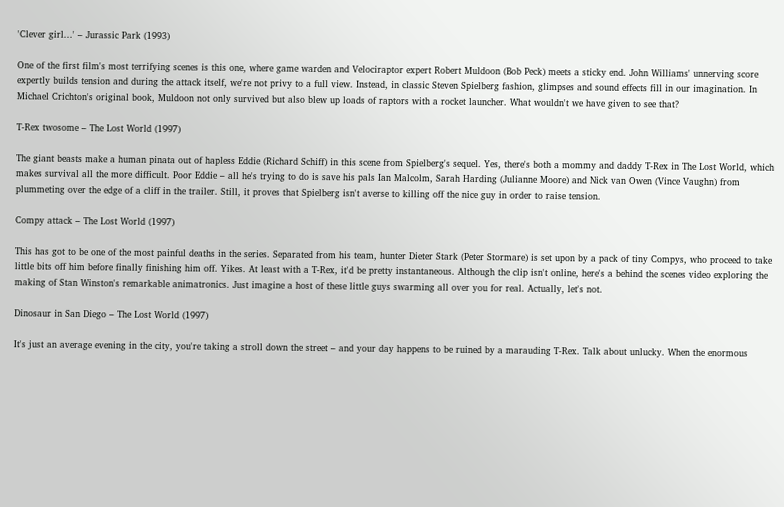'Clever girl...' – Jurassic Park (1993)

One of the first film's most terrifying scenes is this one, where game warden and Velociraptor expert Robert Muldoon (Bob Peck) meets a sticky end. John Williams' unnerving score expertly builds tension and during the attack itself, we're not privy to a full view. Instead, in classic Steven Spielberg fashion, glimpses and sound effects fill in our imagination. In Michael Crichton's original book, Muldoon not only survived but also blew up loads of raptors with a rocket launcher. What wouldn't we have given to see that?

T-Rex twosome – The Lost World (1997)

The giant beasts make a human pinata out of hapless Eddie (Richard Schiff) in this scene from Spielberg's sequel. Yes, there's both a mommy and daddy T-Rex in The Lost World, which makes survival all the more difficult. Poor Eddie – all he's trying to do is save his pals Ian Malcolm, Sarah Harding (Julianne Moore) and Nick van Owen (Vince Vaughn) from plummeting over the edge of a cliff in the trailer. Still, it proves that Spielberg isn't averse to killing off the nice guy in order to raise tension.

Compy attack – The Lost World (1997)

This has got to be one of the most painful deaths in the series. Separated from his team, hunter Dieter Stark (Peter Stormare) is set upon by a pack of tiny Compys, who proceed to take little bits off him before finally finishing him off. Yikes. At least with a T-Rex, it'd be pretty instantaneous. Although the clip isn't online, here's a behind the scenes video exploring the making of Stan Winston's remarkable animatronics. Just imagine a host of these little guys swarming all over you for real. Actually, let's not.

Dinosaur in San Diego – The Lost World (1997)

It's just an average evening in the city, you're taking a stroll down the street – and your day happens to be ruined by a marauding T-Rex. Talk about unlucky. When the enormous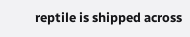reptile is shipped across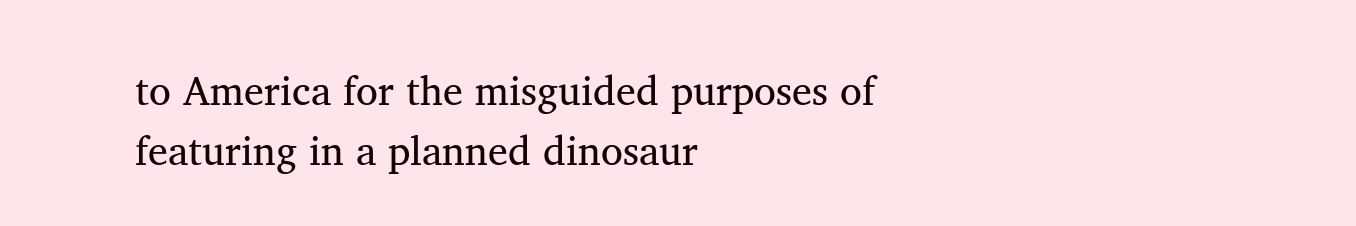to America for the misguided purposes of featuring in a planned dinosaur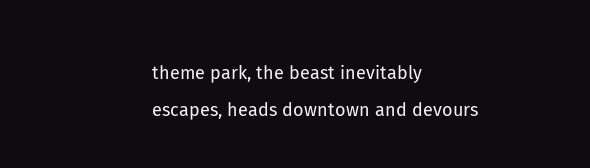theme park, the beast inevitably escapes, heads downtown and devours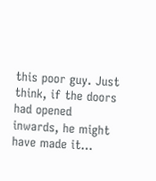this poor guy. Just think, if the doors had opened inwards, he might have made it...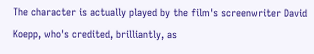The character is actually played by the film's screenwriter David Koepp, who's credited, brilliantly, as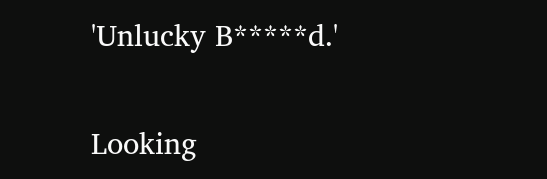'Unlucky B*****d.'

Looking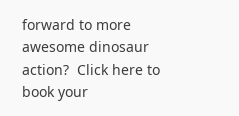forward to more awesome dinosaur action?  Click here to book your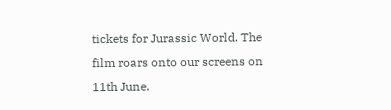tickets for Jurassic World. The film roars onto our screens on 11th June.